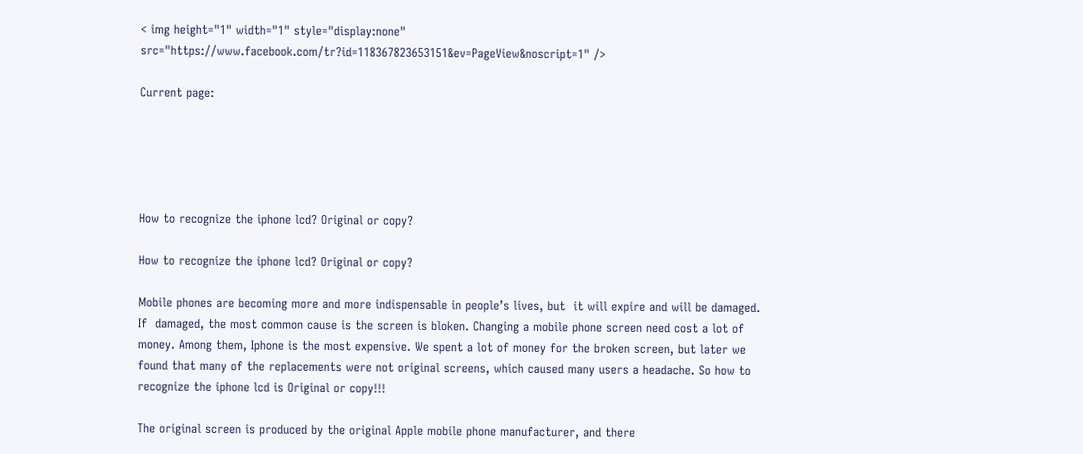< img height="1" width="1" style="display:none" src="https://www.facebook.com/tr?id=118367823653151&ev=PageView&noscript=1" />

Current page:





How to recognize the iphone lcd? Original or copy?

How to recognize the iphone lcd? Original or copy?

Mobile phones are becoming more and more indispensable in people’s lives, but  it will expire and will be damaged. If  damaged, the most common cause is the screen is bloken. Changing a mobile phone screen need cost a lot of money. Among them, Iphone is the most expensive. We spent a lot of money for the broken screen, but later we found that many of the replacements were not original screens, which caused many users a headache. So how to recognize the iphone lcd is Original or copy!!!

The original screen is produced by the original Apple mobile phone manufacturer, and there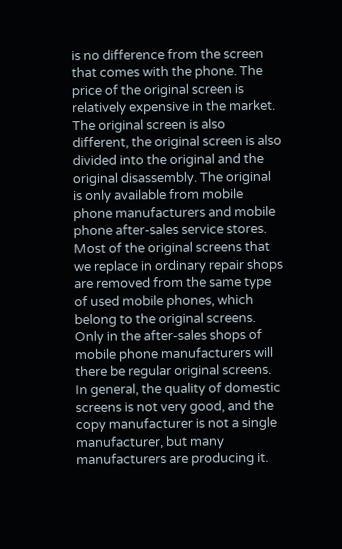is no difference from the screen that comes with the phone. The price of the original screen is relatively expensive in the market. The original screen is also different, the original screen is also divided into the original and the original disassembly. The original is only available from mobile phone manufacturers and mobile phone after-sales service stores. Most of the original screens that we replace in ordinary repair shops are removed from the same type of used mobile phones, which belong to the original screens. Only in the after-sales shops of mobile phone manufacturers will there be regular original screens.
In general, the quality of domestic screens is not very good, and the copy manufacturer is not a single manufacturer, but many manufacturers are producing it.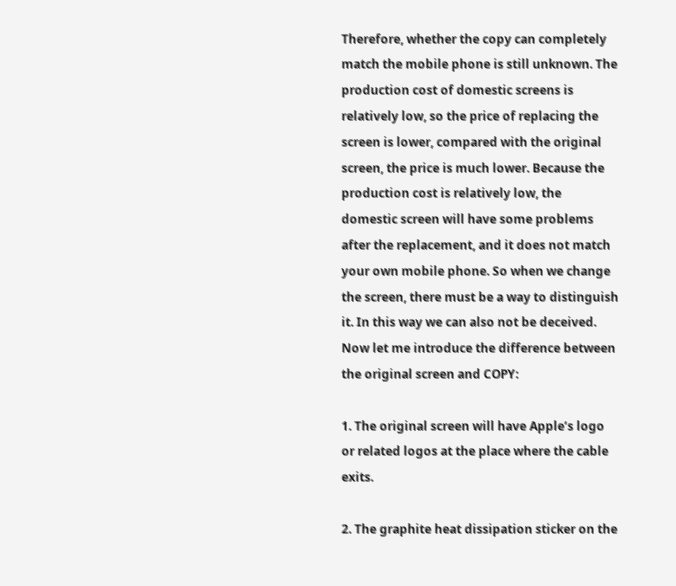Therefore, whether the copy can completely match the mobile phone is still unknown. The production cost of domestic screens is relatively low, so the price of replacing the screen is lower, compared with the original screen, the price is much lower. Because the production cost is relatively low, the domestic screen will have some problems after the replacement, and it does not match your own mobile phone. So when we change the screen, there must be a way to distinguish it. In this way we can also not be deceived.
Now let me introduce the difference between the original screen and COPY:

1. The original screen will have Apple’s logo or related logos at the place where the cable exits.

2. The graphite heat dissipation sticker on the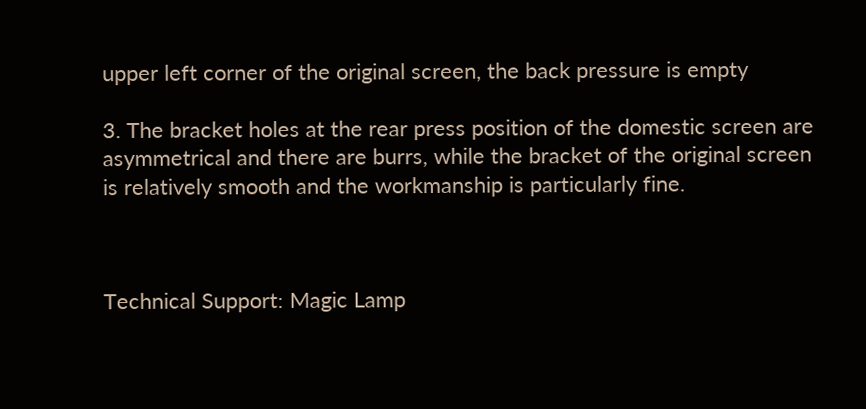upper left corner of the original screen, the back pressure is empty

3. The bracket holes at the rear press position of the domestic screen are asymmetrical and there are burrs, while the bracket of the original screen is relatively smooth and the workmanship is particularly fine.



Technical Support: Magic Lamp